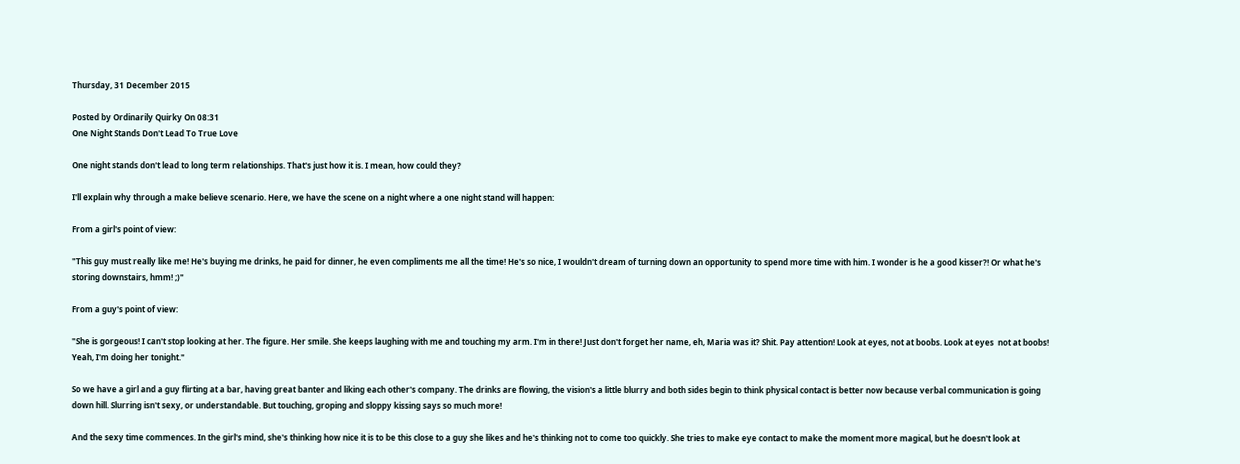Thursday, 31 December 2015

Posted by Ordinarily Quirky On 08:31
One Night Stands Don't Lead To True Love

One night stands don't lead to long term relationships. That's just how it is. I mean, how could they?

I'll explain why through a make believe scenario. Here, we have the scene on a night where a one night stand will happen:

From a girl's point of view:

"This guy must really like me! He's buying me drinks, he paid for dinner, he even compliments me all the time! He's so nice, I wouldn't dream of turning down an opportunity to spend more time with him. I wonder is he a good kisser?! Or what he's storing downstairs, hmm! ;)"

From a guy's point of view:

"She is gorgeous! I can't stop looking at her. The figure. Her smile. She keeps laughing with me and touching my arm. I'm in there! Just don't forget her name, eh, Maria was it? Shit. Pay attention! Look at eyes, not at boobs. Look at eyes  not at boobs! Yeah, I'm doing her tonight."

So we have a girl and a guy flirting at a bar, having great banter and liking each other's company. The drinks are flowing, the vision's a little blurry and both sides begin to think physical contact is better now because verbal communication is going down hill. Slurring isn't sexy, or understandable. But touching, groping and sloppy kissing says so much more!

And the sexy time commences. In the girl's mind, she's thinking how nice it is to be this close to a guy she likes and he's thinking not to come too quickly. She tries to make eye contact to make the moment more magical, but he doesn't look at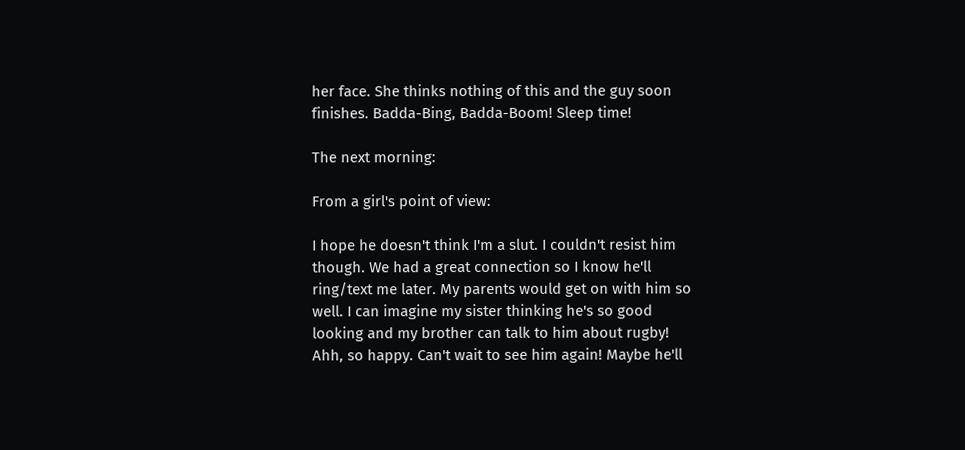her face. She thinks nothing of this and the guy soon finishes. Badda-Bing, Badda-Boom! Sleep time!

The next morning:

From a girl's point of view:

I hope he doesn't think I'm a slut. I couldn't resist him though. We had a great connection so I know he'll ring/text me later. My parents would get on with him so well. I can imagine my sister thinking he's so good looking and my brother can talk to him about rugby! Ahh, so happy. Can't wait to see him again! Maybe he'll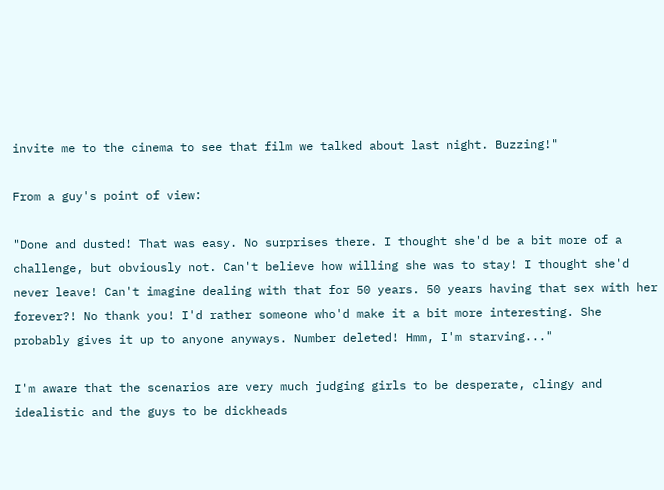invite me to the cinema to see that film we talked about last night. Buzzing!"

From a guy's point of view:

"Done and dusted! That was easy. No surprises there. I thought she'd be a bit more of a challenge, but obviously not. Can't believe how willing she was to stay! I thought she'd never leave! Can't imagine dealing with that for 50 years. 50 years having that sex with her forever?! No thank you! I'd rather someone who'd make it a bit more interesting. She probably gives it up to anyone anyways. Number deleted! Hmm, I'm starving..."

I'm aware that the scenarios are very much judging girls to be desperate, clingy and idealistic and the guys to be dickheads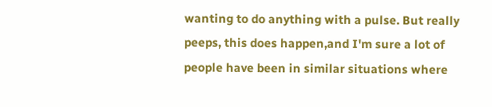wanting to do anything with a pulse. But really peeps, this does happen,and I'm sure a lot of people have been in similar situations where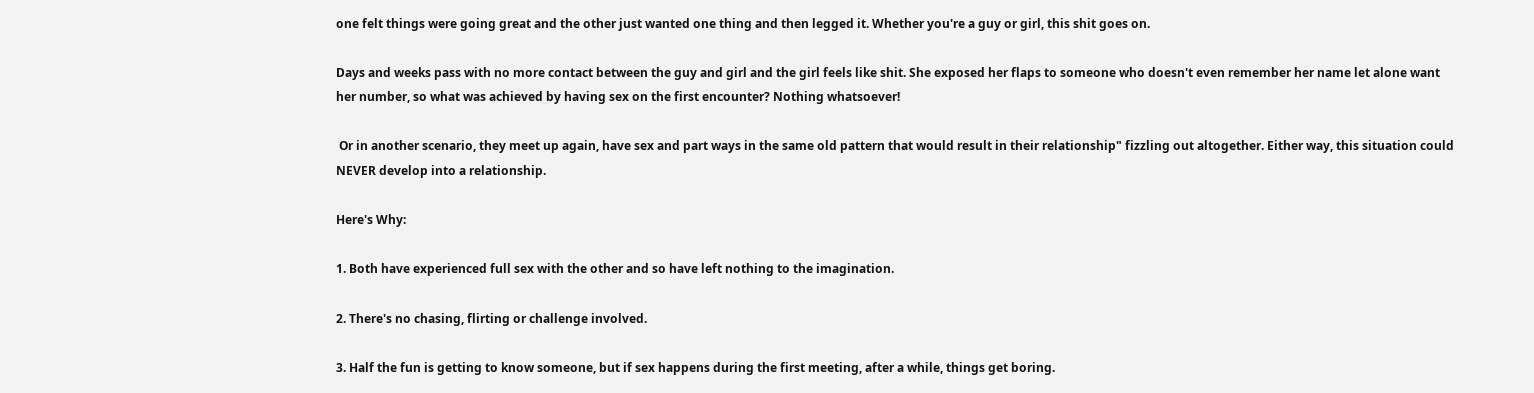one felt things were going great and the other just wanted one thing and then legged it. Whether you're a guy or girl, this shit goes on.

Days and weeks pass with no more contact between the guy and girl and the girl feels like shit. She exposed her flaps to someone who doesn't even remember her name let alone want her number, so what was achieved by having sex on the first encounter? Nothing whatsoever!

 Or in another scenario, they meet up again, have sex and part ways in the same old pattern that would result in their relationship" fizzling out altogether. Either way, this situation could NEVER develop into a relationship.

Here's Why:

1. Both have experienced full sex with the other and so have left nothing to the imagination.

2. There's no chasing, flirting or challenge involved.

3. Half the fun is getting to know someone, but if sex happens during the first meeting, after a while, things get boring.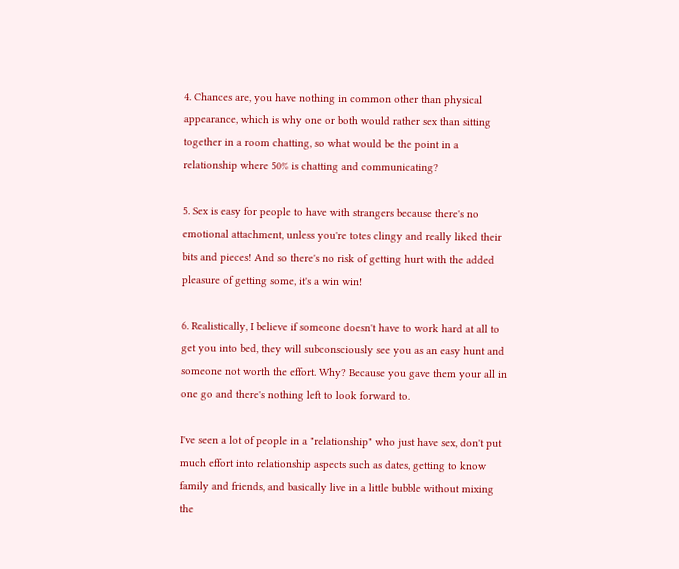4. Chances are, you have nothing in common other than physical appearance, which is why one or both would rather sex than sitting together in a room chatting, so what would be the point in a relationship where 50% is chatting and communicating?

5. Sex is easy for people to have with strangers because there's no emotional attachment, unless you're totes clingy and really liked their bits and pieces! And so there's no risk of getting hurt with the added pleasure of getting some, it's a win win!

6. Realistically, I believe if someone doesn't have to work hard at all to get you into bed, they will subconsciously see you as an easy hunt and someone not worth the effort. Why? Because you gave them your all in one go and there's nothing left to look forward to.

I've seen a lot of people in a "relationship" who just have sex, don't put much effort into relationship aspects such as dates, getting to know family and friends, and basically live in a little bubble without mixing the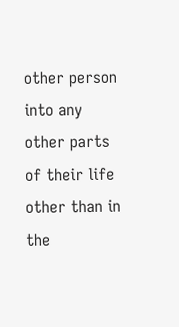other person into any other parts of their life other than in the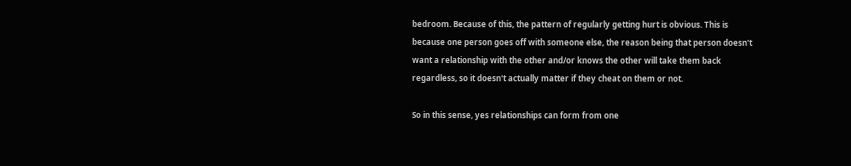bedroom. Because of this, the pattern of regularly getting hurt is obvious. This is because one person goes off with someone else, the reason being that person doesn't want a relationship with the other and/or knows the other will take them back regardless, so it doesn't actually matter if they cheat on them or not.

So in this sense, yes relationships can form from one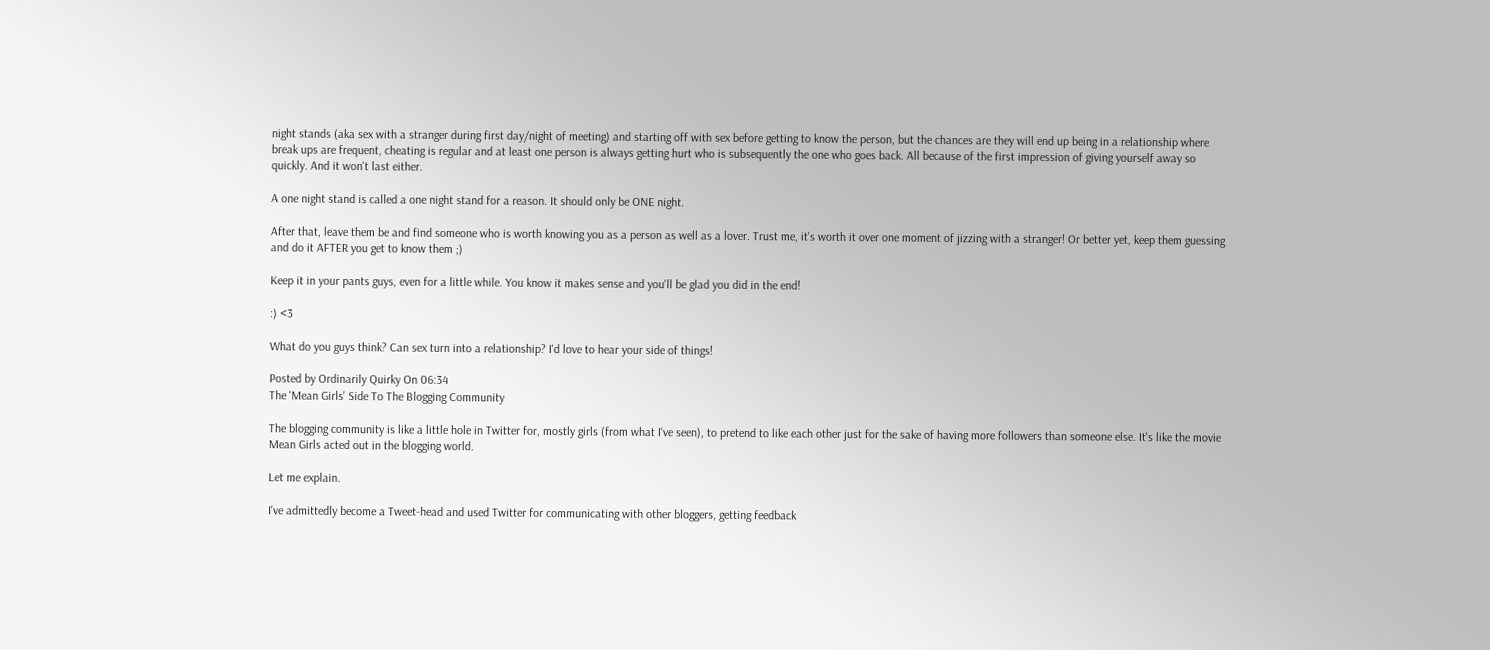night stands (aka sex with a stranger during first day/night of meeting) and starting off with sex before getting to know the person, but the chances are they will end up being in a relationship where break ups are frequent, cheating is regular and at least one person is always getting hurt who is subsequently the one who goes back. All because of the first impression of giving yourself away so quickly. And it won't last either.

A one night stand is called a one night stand for a reason. It should only be ONE night.

After that, leave them be and find someone who is worth knowing you as a person as well as a lover. Trust me, it's worth it over one moment of jizzing with a stranger! Or better yet, keep them guessing and do it AFTER you get to know them ;)

Keep it in your pants guys, even for a little while. You know it makes sense and you'll be glad you did in the end!

:) <3

What do you guys think? Can sex turn into a relationship? I'd love to hear your side of things!

Posted by Ordinarily Quirky On 06:34
The 'Mean Girls' Side To The Blogging Community

The blogging community is like a little hole in Twitter for, mostly girls (from what I've seen), to pretend to like each other just for the sake of having more followers than someone else. It's like the movie Mean Girls acted out in the blogging world.

Let me explain.

I've admittedly become a Tweet-head and used Twitter for communicating with other bloggers, getting feedback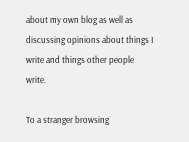about my own blog as well as discussing opinions about things I write and things other people write.

To a stranger browsing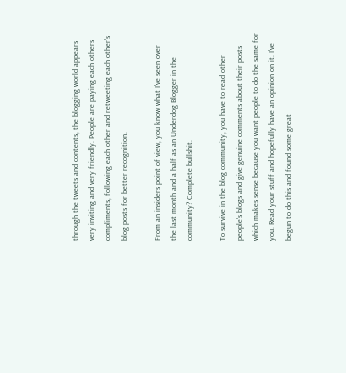through the tweets and contents, the blogging world appears very inviting and very friendly. People are paying each others compliments, following each other and retweeting each other's blog posts for better recognition.

From an insiders point of view, you know what I've seen over the last month and a half as an Underdog Blogger in the community? Complete bullshit.

To survive in the blog community, you have to read other people's blogs and give genuine comments about their posts which makes sense because you want people to do the same for you. Read your stuff and hopefully have an opinion on it. I've begun to do this and found some great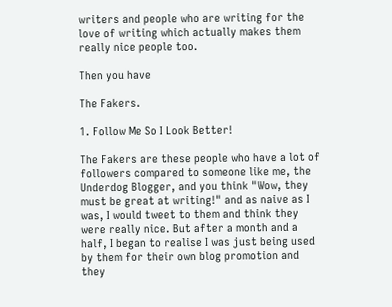writers and people who are writing for the love of writing which actually makes them really nice people too.

Then you have

The Fakers.

1. Follow Me So I Look Better!

The Fakers are these people who have a lot of followers compared to someone like me, the Underdog Blogger, and you think "Wow, they must be great at writing!" and as naive as I was, I would tweet to them and think they were really nice. But after a month and a half, I began to realise I was just being used by them for their own blog promotion and they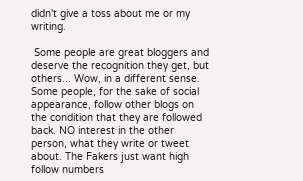didn't give a toss about me or my writing.

 Some people are great bloggers and deserve the recognition they get, but others... Wow, in a different sense. Some people, for the sake of social appearance, follow other blogs on the condition that they are followed back. NO interest in the other person, what they write or tweet about. The Fakers just want high follow numbers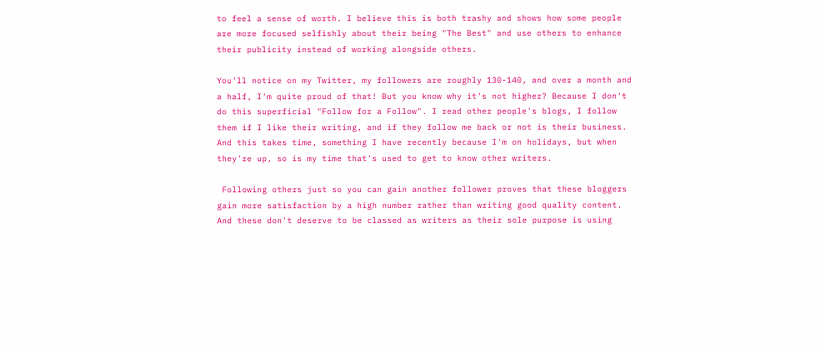to feel a sense of worth. I believe this is both trashy and shows how some people are more focused selfishly about their being "The Best" and use others to enhance their publicity instead of working alongside others.

You'll notice on my Twitter, my followers are roughly 130-140, and over a month and a half, I'm quite proud of that! But you know why it's not higher? Because I don't do this superficial "Follow for a Follow". I read other people's blogs, I follow them if I like their writing, and if they follow me back or not is their business. And this takes time, something I have recently because I'm on holidays, but when they're up, so is my time that's used to get to know other writers.

 Following others just so you can gain another follower proves that these bloggers gain more satisfaction by a high number rather than writing good quality content. And these don't deserve to be classed as writers as their sole purpose is using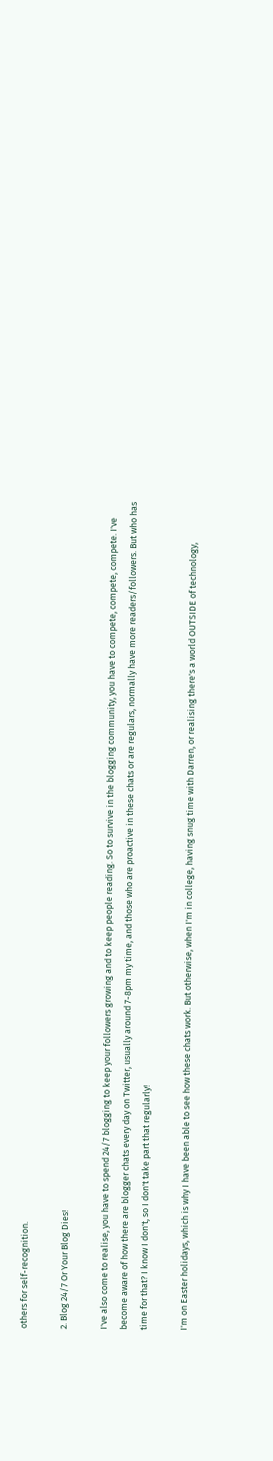others for self-recognition.

2. Blog 24/7 Or Your Blog Dies!

I've also come to realise, you have to spend 24/7 blogging to keep your followers growing and to keep people reading. So to survive in the blogging community, you have to compete, compete, compete. I've become aware of how there are blogger chats every day on Twitter, usually around 7-8pm my time, and those who are proactive in these chats or are regulars, normally have more readers/followers. But who has time for that? I know I don't, so I don't take part that regularly!

I'm on Easter holidays, which is why I have been able to see how these chats work. But otherwise, when I'm in college, having snug time with Darren, or realising there's a world OUTSIDE of technology,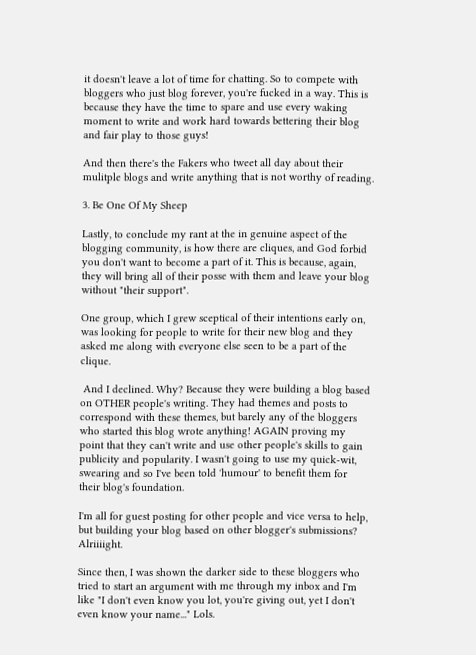it doesn't leave a lot of time for chatting. So to compete with bloggers who just blog forever, you're fucked in a way. This is because they have the time to spare and use every waking moment to write and work hard towards bettering their blog and fair play to those guys!

And then there's the Fakers who tweet all day about their mulitple blogs and write anything that is not worthy of reading.

3. Be One Of My Sheep

Lastly, to conclude my rant at the in genuine aspect of the blogging community, is how there are cliques, and God forbid you don't want to become a part of it. This is because, again, they will bring all of their posse with them and leave your blog without "their support".

One group, which I grew sceptical of their intentions early on, was looking for people to write for their new blog and they asked me along with everyone else seen to be a part of the clique.

 And I declined. Why? Because they were building a blog based on OTHER people's writing. They had themes and posts to correspond with these themes, but barely any of the bloggers who started this blog wrote anything! AGAIN proving my point that they can't write and use other people's skills to gain publicity and popularity. I wasn't going to use my quick-wit, swearing and so I've been told 'humour' to benefit them for their blog's foundation.

I'm all for guest posting for other people and vice versa to help, but building your blog based on other blogger's submissions? Alriiiight.

Since then, I was shown the darker side to these bloggers who tried to start an argument with me through my inbox and I'm like "I don't even know you lot, you're giving out, yet I don't even know your name..." Lols.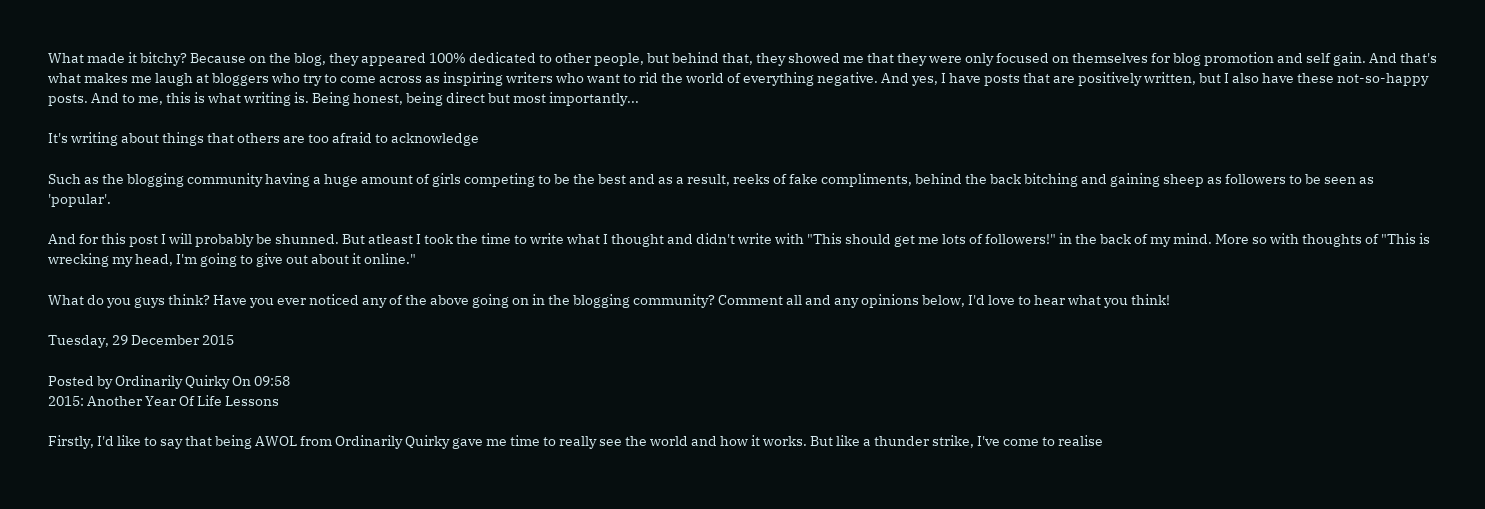What made it bitchy? Because on the blog, they appeared 100% dedicated to other people, but behind that, they showed me that they were only focused on themselves for blog promotion and self gain. And that's what makes me laugh at bloggers who try to come across as inspiring writers who want to rid the world of everything negative. And yes, I have posts that are positively written, but I also have these not-so-happy posts. And to me, this is what writing is. Being honest, being direct but most importantly...

It's writing about things that others are too afraid to acknowledge

Such as the blogging community having a huge amount of girls competing to be the best and as a result, reeks of fake compliments, behind the back bitching and gaining sheep as followers to be seen as 'popular'.

And for this post I will probably be shunned. But atleast I took the time to write what I thought and didn't write with "This should get me lots of followers!" in the back of my mind. More so with thoughts of "This is wrecking my head, I'm going to give out about it online."

What do you guys think? Have you ever noticed any of the above going on in the blogging community? Comment all and any opinions below, I'd love to hear what you think!

Tuesday, 29 December 2015

Posted by Ordinarily Quirky On 09:58
2015: Another Year Of Life Lessons

Firstly, I'd like to say that being AWOL from Ordinarily Quirky gave me time to really see the world and how it works. But like a thunder strike, I've come to realise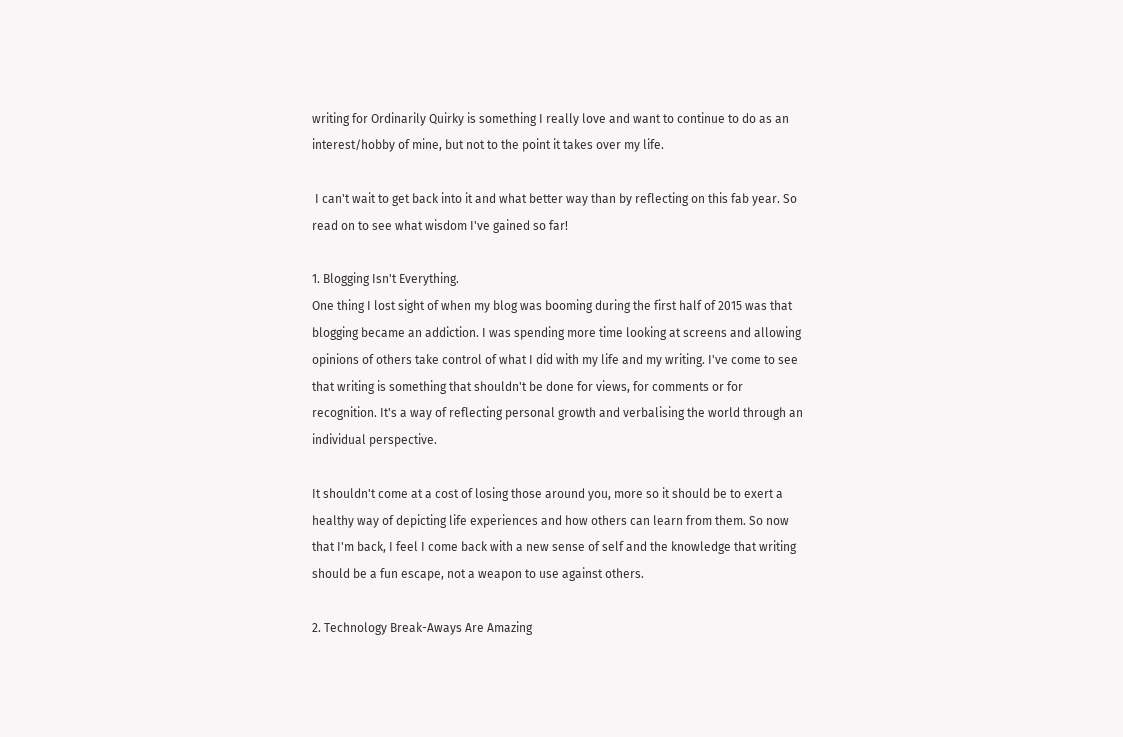writing for Ordinarily Quirky is something I really love and want to continue to do as an interest/hobby of mine, but not to the point it takes over my life.

 I can't wait to get back into it and what better way than by reflecting on this fab year. So read on to see what wisdom I've gained so far!

1. Blogging Isn't Everything.
One thing I lost sight of when my blog was booming during the first half of 2015 was that blogging became an addiction. I was spending more time looking at screens and allowing opinions of others take control of what I did with my life and my writing. I've come to see that writing is something that shouldn't be done for views, for comments or for recognition. It's a way of reflecting personal growth and verbalising the world through an individual perspective.

It shouldn't come at a cost of losing those around you, more so it should be to exert a healthy way of depicting life experiences and how others can learn from them. So now that I'm back, I feel I come back with a new sense of self and the knowledge that writing should be a fun escape, not a weapon to use against others.

2. Technology Break-Aways Are Amazing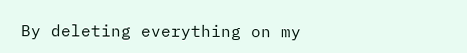By deleting everything on my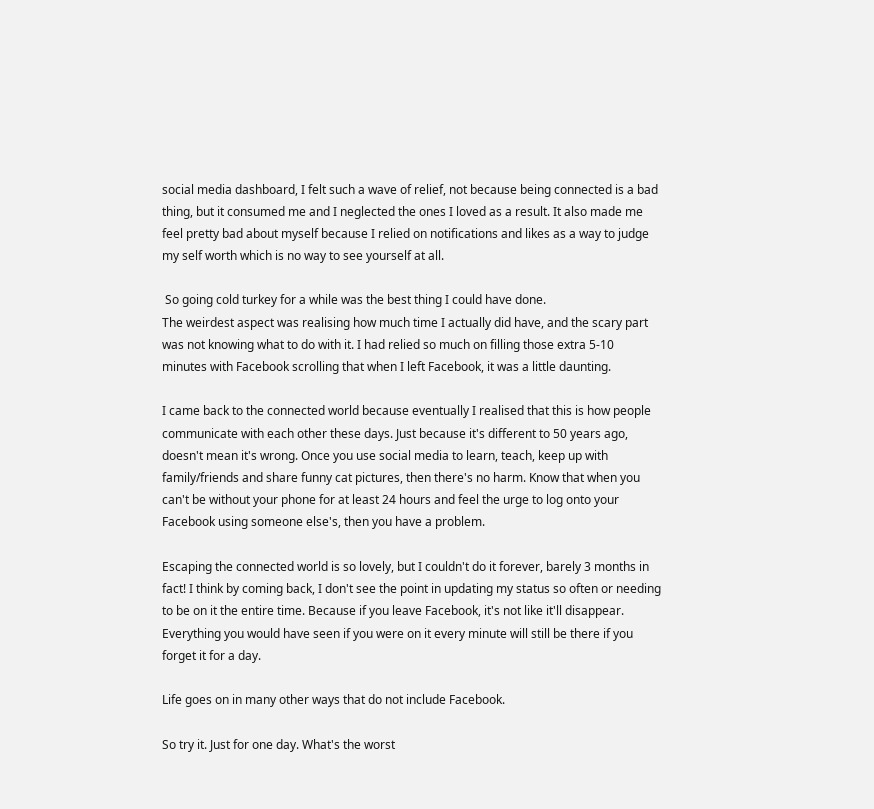social media dashboard, I felt such a wave of relief, not because being connected is a bad thing, but it consumed me and I neglected the ones I loved as a result. It also made me feel pretty bad about myself because I relied on notifications and likes as a way to judge my self worth which is no way to see yourself at all.

 So going cold turkey for a while was the best thing I could have done.
The weirdest aspect was realising how much time I actually did have, and the scary part was not knowing what to do with it. I had relied so much on filling those extra 5-10 minutes with Facebook scrolling that when I left Facebook, it was a little daunting.

I came back to the connected world because eventually I realised that this is how people communicate with each other these days. Just because it's different to 50 years ago, doesn't mean it's wrong. Once you use social media to learn, teach, keep up with family/friends and share funny cat pictures, then there's no harm. Know that when you can't be without your phone for at least 24 hours and feel the urge to log onto your Facebook using someone else's, then you have a problem.

Escaping the connected world is so lovely, but I couldn't do it forever, barely 3 months in fact! I think by coming back, I don't see the point in updating my status so often or needing to be on it the entire time. Because if you leave Facebook, it's not like it'll disappear. Everything you would have seen if you were on it every minute will still be there if you forget it for a day.

Life goes on in many other ways that do not include Facebook.

So try it. Just for one day. What's the worst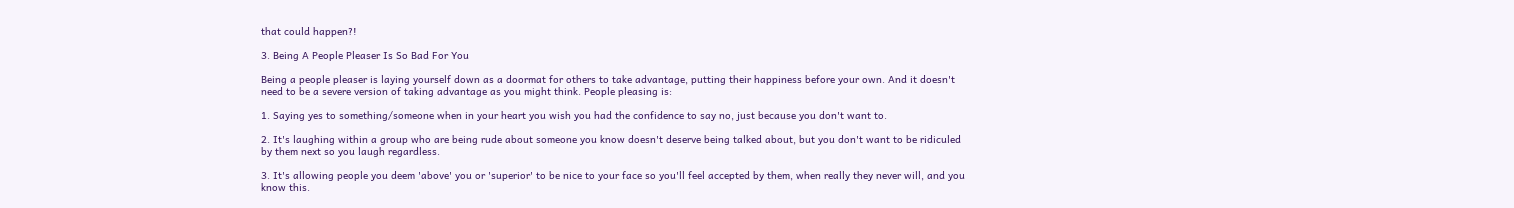that could happen?!

3. Being A People Pleaser Is So Bad For You

Being a people pleaser is laying yourself down as a doormat for others to take advantage, putting their happiness before your own. And it doesn't need to be a severe version of taking advantage as you might think. People pleasing is:

1. Saying yes to something/someone when in your heart you wish you had the confidence to say no, just because you don't want to.

2. It's laughing within a group who are being rude about someone you know doesn't deserve being talked about, but you don't want to be ridiculed by them next so you laugh regardless.

3. It's allowing people you deem 'above' you or 'superior' to be nice to your face so you'll feel accepted by them, when really they never will, and you know this.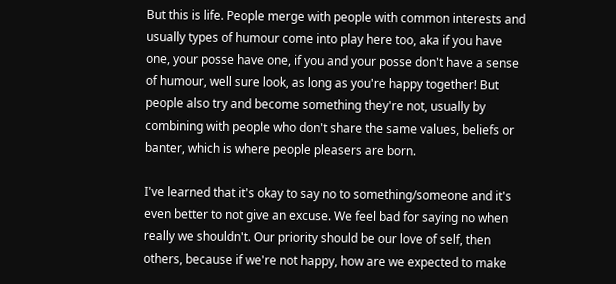But this is life. People merge with people with common interests and usually types of humour come into play here too, aka if you have one, your posse have one, if you and your posse don't have a sense of humour, well sure look, as long as you're happy together! But people also try and become something they're not, usually by combining with people who don't share the same values, beliefs or banter, which is where people pleasers are born.

I've learned that it's okay to say no to something/someone and it's even better to not give an excuse. We feel bad for saying no when really we shouldn't. Our priority should be our love of self, then others, because if we're not happy, how are we expected to make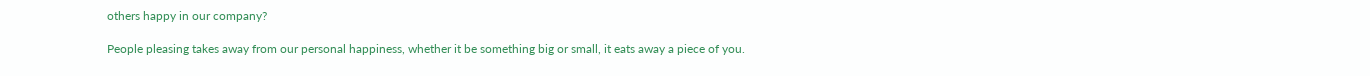others happy in our company?

People pleasing takes away from our personal happiness, whether it be something big or small, it eats away a piece of you.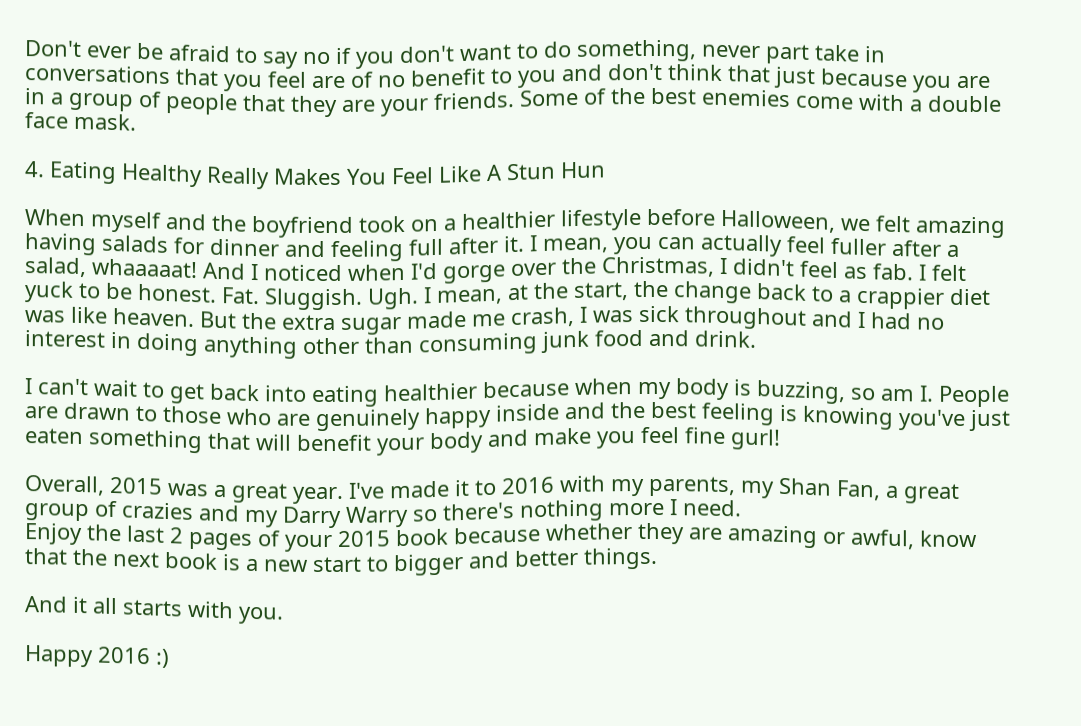Don't ever be afraid to say no if you don't want to do something, never part take in conversations that you feel are of no benefit to you and don't think that just because you are in a group of people that they are your friends. Some of the best enemies come with a double face mask.

4. Eating Healthy Really Makes You Feel Like A Stun Hun

When myself and the boyfriend took on a healthier lifestyle before Halloween, we felt amazing having salads for dinner and feeling full after it. I mean, you can actually feel fuller after a salad, whaaaaat! And I noticed when I'd gorge over the Christmas, I didn't feel as fab. I felt yuck to be honest. Fat. Sluggish. Ugh. I mean, at the start, the change back to a crappier diet was like heaven. But the extra sugar made me crash, I was sick throughout and I had no interest in doing anything other than consuming junk food and drink.

I can't wait to get back into eating healthier because when my body is buzzing, so am I. People are drawn to those who are genuinely happy inside and the best feeling is knowing you've just eaten something that will benefit your body and make you feel fine gurl!

Overall, 2015 was a great year. I've made it to 2016 with my parents, my Shan Fan, a great group of crazies and my Darry Warry so there's nothing more I need.
Enjoy the last 2 pages of your 2015 book because whether they are amazing or awful, know that the next book is a new start to bigger and better things.

And it all starts with you.

Happy 2016 :)